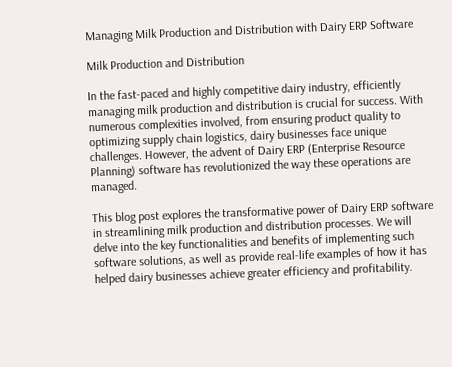Managing Milk Production and Distribution with Dairy ERP Software

Milk Production and Distribution

In the fast-paced and highly competitive dairy industry, efficiently managing milk production and distribution is crucial for success. With numerous complexities involved, from ensuring product quality to optimizing supply chain logistics, dairy businesses face unique challenges. However, the advent of Dairy ERP (Enterprise Resource Planning) software has revolutionized the way these operations are managed.

This blog post explores the transformative power of Dairy ERP software in streamlining milk production and distribution processes. We will delve into the key functionalities and benefits of implementing such software solutions, as well as provide real-life examples of how it has helped dairy businesses achieve greater efficiency and profitability.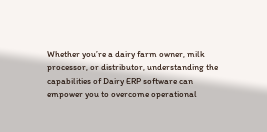Whether you’re a dairy farm owner, milk processor, or distributor, understanding the capabilities of Dairy ERP software can empower you to overcome operational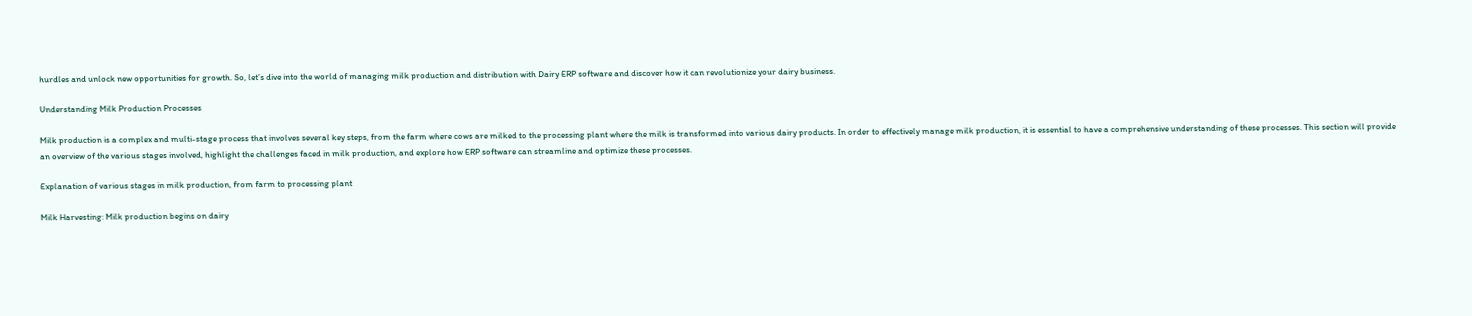hurdles and unlock new opportunities for growth. So, let’s dive into the world of managing milk production and distribution with Dairy ERP software and discover how it can revolutionize your dairy business.

Understanding Milk Production Processes

Milk production is a complex and multi-stage process that involves several key steps, from the farm where cows are milked to the processing plant where the milk is transformed into various dairy products. In order to effectively manage milk production, it is essential to have a comprehensive understanding of these processes. This section will provide an overview of the various stages involved, highlight the challenges faced in milk production, and explore how ERP software can streamline and optimize these processes.

Explanation of various stages in milk production, from farm to processing plant

Milk Harvesting: Milk production begins on dairy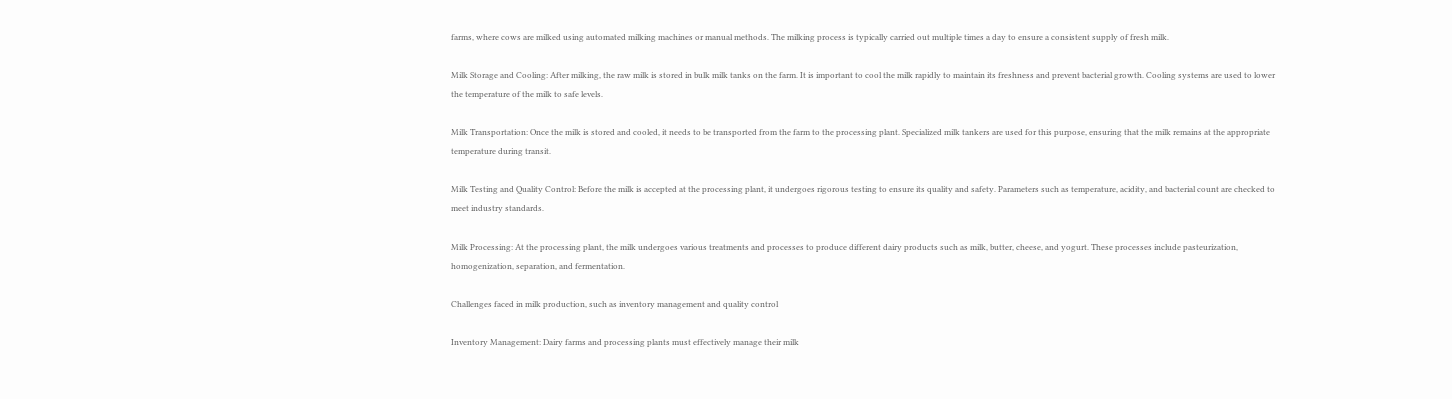farms, where cows are milked using automated milking machines or manual methods. The milking process is typically carried out multiple times a day to ensure a consistent supply of fresh milk.

Milk Storage and Cooling: After milking, the raw milk is stored in bulk milk tanks on the farm. It is important to cool the milk rapidly to maintain its freshness and prevent bacterial growth. Cooling systems are used to lower the temperature of the milk to safe levels.

Milk Transportation: Once the milk is stored and cooled, it needs to be transported from the farm to the processing plant. Specialized milk tankers are used for this purpose, ensuring that the milk remains at the appropriate temperature during transit.

Milk Testing and Quality Control: Before the milk is accepted at the processing plant, it undergoes rigorous testing to ensure its quality and safety. Parameters such as temperature, acidity, and bacterial count are checked to meet industry standards.

Milk Processing: At the processing plant, the milk undergoes various treatments and processes to produce different dairy products such as milk, butter, cheese, and yogurt. These processes include pasteurization, homogenization, separation, and fermentation.

Challenges faced in milk production, such as inventory management and quality control

Inventory Management: Dairy farms and processing plants must effectively manage their milk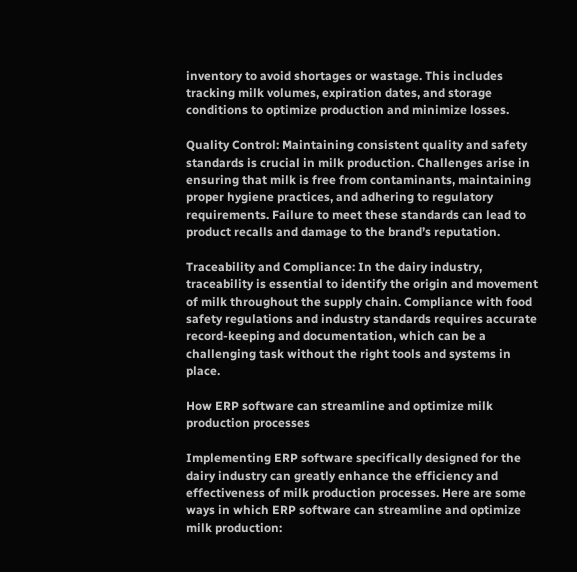inventory to avoid shortages or wastage. This includes tracking milk volumes, expiration dates, and storage conditions to optimize production and minimize losses.

Quality Control: Maintaining consistent quality and safety standards is crucial in milk production. Challenges arise in ensuring that milk is free from contaminants, maintaining proper hygiene practices, and adhering to regulatory requirements. Failure to meet these standards can lead to product recalls and damage to the brand’s reputation.

Traceability and Compliance: In the dairy industry, traceability is essential to identify the origin and movement of milk throughout the supply chain. Compliance with food safety regulations and industry standards requires accurate record-keeping and documentation, which can be a challenging task without the right tools and systems in place.

How ERP software can streamline and optimize milk production processes

Implementing ERP software specifically designed for the dairy industry can greatly enhance the efficiency and effectiveness of milk production processes. Here are some ways in which ERP software can streamline and optimize milk production: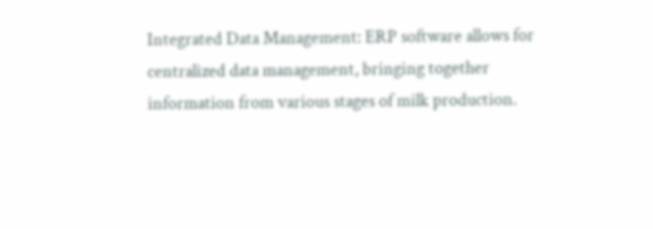Integrated Data Management: ERP software allows for centralized data management, bringing together information from various stages of milk production.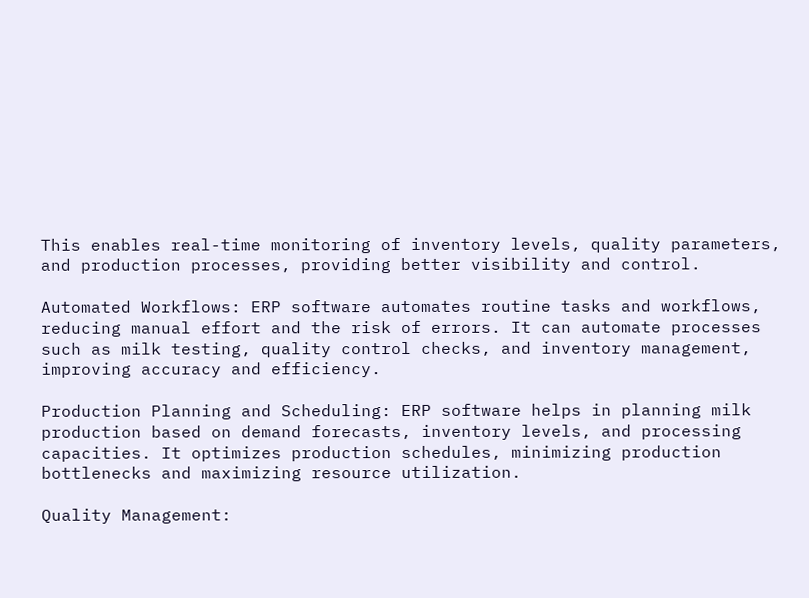This enables real-time monitoring of inventory levels, quality parameters, and production processes, providing better visibility and control.

Automated Workflows: ERP software automates routine tasks and workflows, reducing manual effort and the risk of errors. It can automate processes such as milk testing, quality control checks, and inventory management, improving accuracy and efficiency.

Production Planning and Scheduling: ERP software helps in planning milk production based on demand forecasts, inventory levels, and processing capacities. It optimizes production schedules, minimizing production bottlenecks and maximizing resource utilization.

Quality Management: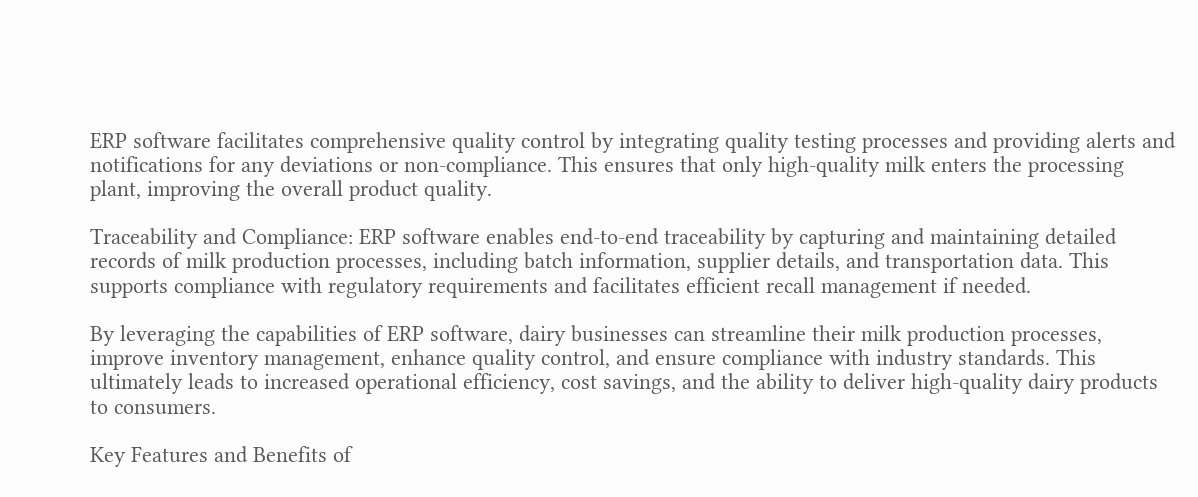ERP software facilitates comprehensive quality control by integrating quality testing processes and providing alerts and notifications for any deviations or non-compliance. This ensures that only high-quality milk enters the processing plant, improving the overall product quality.

Traceability and Compliance: ERP software enables end-to-end traceability by capturing and maintaining detailed records of milk production processes, including batch information, supplier details, and transportation data. This supports compliance with regulatory requirements and facilitates efficient recall management if needed.

By leveraging the capabilities of ERP software, dairy businesses can streamline their milk production processes, improve inventory management, enhance quality control, and ensure compliance with industry standards. This ultimately leads to increased operational efficiency, cost savings, and the ability to deliver high-quality dairy products to consumers.

Key Features and Benefits of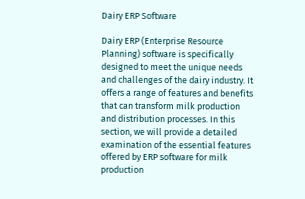Dairy ERP Software

Dairy ERP (Enterprise Resource Planning) software is specifically designed to meet the unique needs and challenges of the dairy industry. It offers a range of features and benefits that can transform milk production and distribution processes. In this section, we will provide a detailed examination of the essential features offered by ERP software for milk production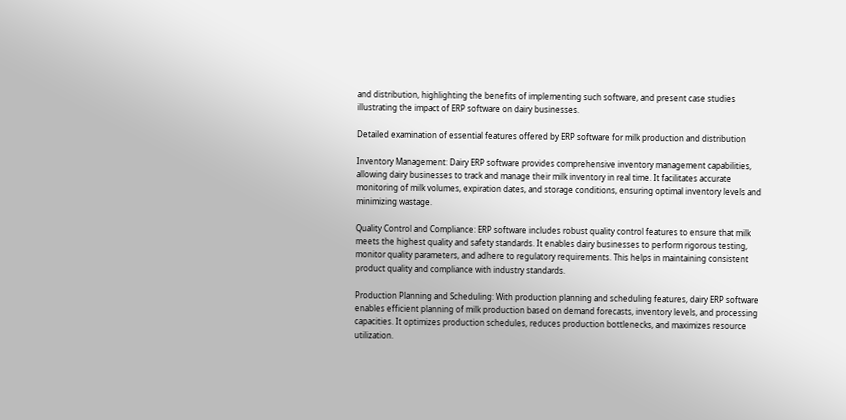and distribution, highlighting the benefits of implementing such software, and present case studies illustrating the impact of ERP software on dairy businesses.

Detailed examination of essential features offered by ERP software for milk production and distribution

Inventory Management: Dairy ERP software provides comprehensive inventory management capabilities, allowing dairy businesses to track and manage their milk inventory in real time. It facilitates accurate monitoring of milk volumes, expiration dates, and storage conditions, ensuring optimal inventory levels and minimizing wastage.

Quality Control and Compliance: ERP software includes robust quality control features to ensure that milk meets the highest quality and safety standards. It enables dairy businesses to perform rigorous testing, monitor quality parameters, and adhere to regulatory requirements. This helps in maintaining consistent product quality and compliance with industry standards.

Production Planning and Scheduling: With production planning and scheduling features, dairy ERP software enables efficient planning of milk production based on demand forecasts, inventory levels, and processing capacities. It optimizes production schedules, reduces production bottlenecks, and maximizes resource utilization.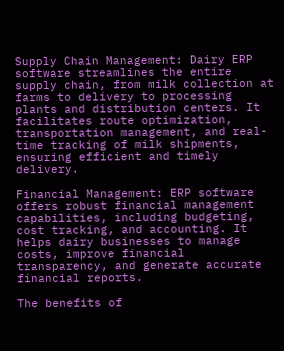Supply Chain Management: Dairy ERP software streamlines the entire supply chain, from milk collection at farms to delivery to processing plants and distribution centers. It facilitates route optimization, transportation management, and real-time tracking of milk shipments, ensuring efficient and timely delivery.

Financial Management: ERP software offers robust financial management capabilities, including budgeting, cost tracking, and accounting. It helps dairy businesses to manage costs, improve financial transparency, and generate accurate financial reports.

The benefits of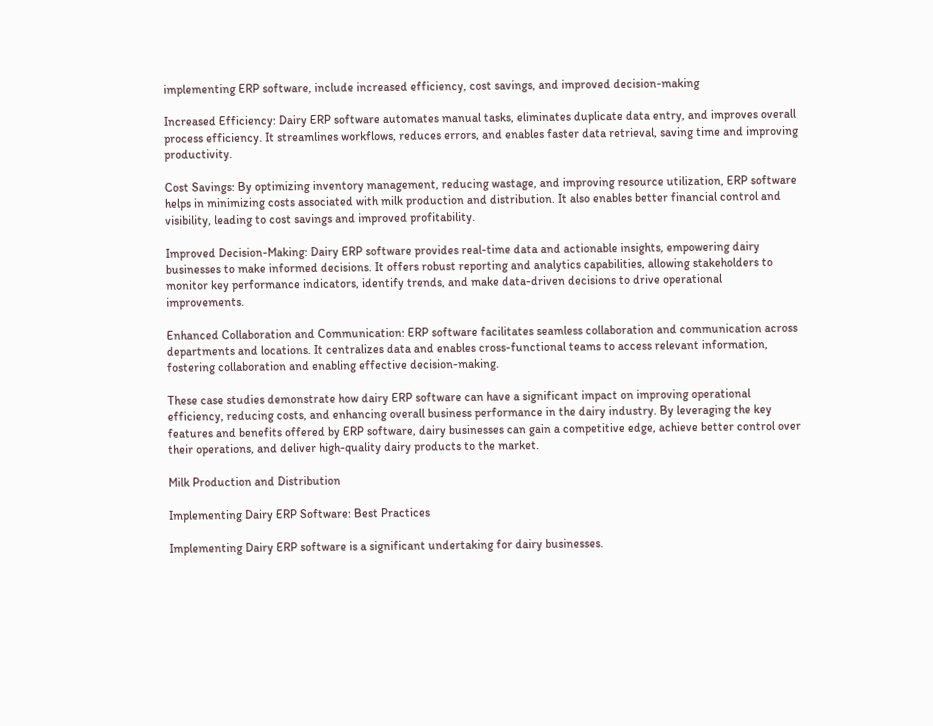implementing ERP software, include increased efficiency, cost savings, and improved decision-making

Increased Efficiency: Dairy ERP software automates manual tasks, eliminates duplicate data entry, and improves overall process efficiency. It streamlines workflows, reduces errors, and enables faster data retrieval, saving time and improving productivity.

Cost Savings: By optimizing inventory management, reducing wastage, and improving resource utilization, ERP software helps in minimizing costs associated with milk production and distribution. It also enables better financial control and visibility, leading to cost savings and improved profitability.

Improved Decision-Making: Dairy ERP software provides real-time data and actionable insights, empowering dairy businesses to make informed decisions. It offers robust reporting and analytics capabilities, allowing stakeholders to monitor key performance indicators, identify trends, and make data-driven decisions to drive operational improvements.

Enhanced Collaboration and Communication: ERP software facilitates seamless collaboration and communication across departments and locations. It centralizes data and enables cross-functional teams to access relevant information, fostering collaboration and enabling effective decision-making.

These case studies demonstrate how dairy ERP software can have a significant impact on improving operational efficiency, reducing costs, and enhancing overall business performance in the dairy industry. By leveraging the key features and benefits offered by ERP software, dairy businesses can gain a competitive edge, achieve better control over their operations, and deliver high-quality dairy products to the market.

Milk Production and Distribution

Implementing Dairy ERP Software: Best Practices

Implementing Dairy ERP software is a significant undertaking for dairy businesses.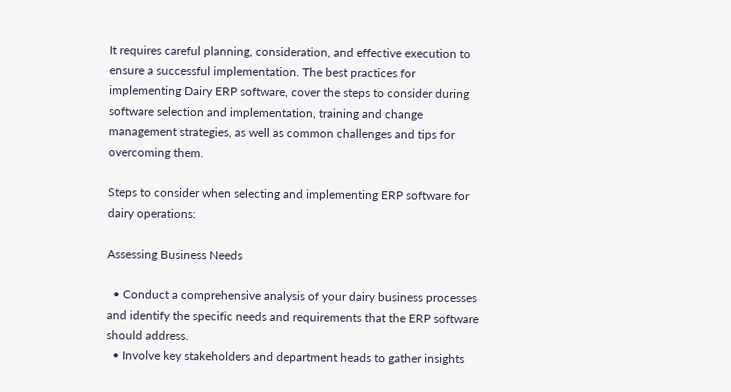It requires careful planning, consideration, and effective execution to ensure a successful implementation. The best practices for implementing Dairy ERP software, cover the steps to consider during software selection and implementation, training and change management strategies, as well as common challenges and tips for overcoming them.

Steps to consider when selecting and implementing ERP software for dairy operations:

Assessing Business Needs

  • Conduct a comprehensive analysis of your dairy business processes and identify the specific needs and requirements that the ERP software should address.
  • Involve key stakeholders and department heads to gather insights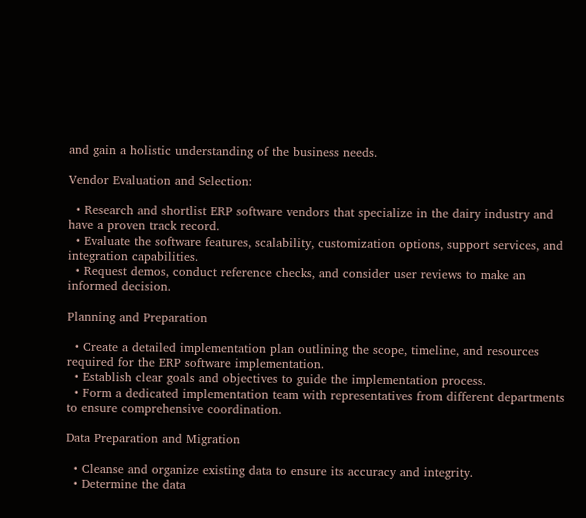and gain a holistic understanding of the business needs.

Vendor Evaluation and Selection:

  • Research and shortlist ERP software vendors that specialize in the dairy industry and have a proven track record.
  • Evaluate the software features, scalability, customization options, support services, and integration capabilities.
  • Request demos, conduct reference checks, and consider user reviews to make an informed decision.

Planning and Preparation

  • Create a detailed implementation plan outlining the scope, timeline, and resources required for the ERP software implementation.
  • Establish clear goals and objectives to guide the implementation process.
  • Form a dedicated implementation team with representatives from different departments to ensure comprehensive coordination.

Data Preparation and Migration

  • Cleanse and organize existing data to ensure its accuracy and integrity.
  • Determine the data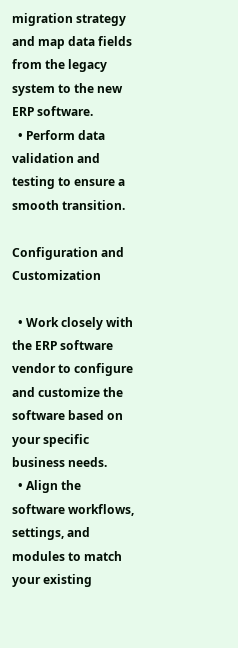migration strategy and map data fields from the legacy system to the new ERP software.
  • Perform data validation and testing to ensure a smooth transition.

Configuration and Customization

  • Work closely with the ERP software vendor to configure and customize the software based on your specific business needs.
  • Align the software workflows, settings, and modules to match your existing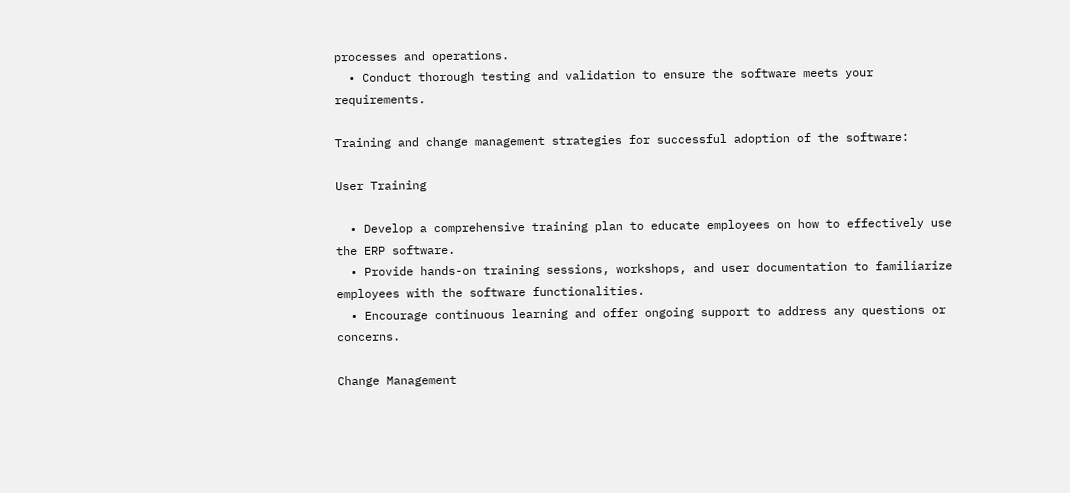processes and operations.
  • Conduct thorough testing and validation to ensure the software meets your requirements.

Training and change management strategies for successful adoption of the software:

User Training

  • Develop a comprehensive training plan to educate employees on how to effectively use the ERP software.
  • Provide hands-on training sessions, workshops, and user documentation to familiarize employees with the software functionalities.
  • Encourage continuous learning and offer ongoing support to address any questions or concerns.

Change Management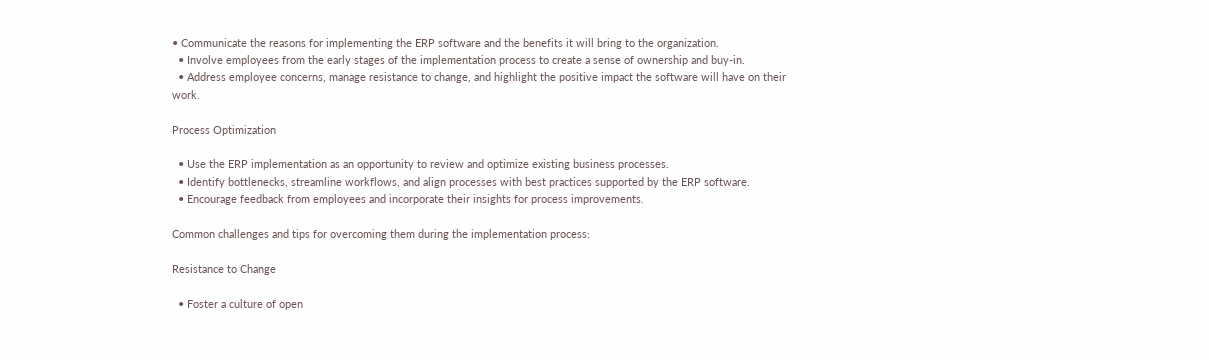• Communicate the reasons for implementing the ERP software and the benefits it will bring to the organization.
  • Involve employees from the early stages of the implementation process to create a sense of ownership and buy-in.
  • Address employee concerns, manage resistance to change, and highlight the positive impact the software will have on their work.

Process Optimization

  • Use the ERP implementation as an opportunity to review and optimize existing business processes.
  • Identify bottlenecks, streamline workflows, and align processes with best practices supported by the ERP software.
  • Encourage feedback from employees and incorporate their insights for process improvements.

Common challenges and tips for overcoming them during the implementation process:

Resistance to Change

  • Foster a culture of open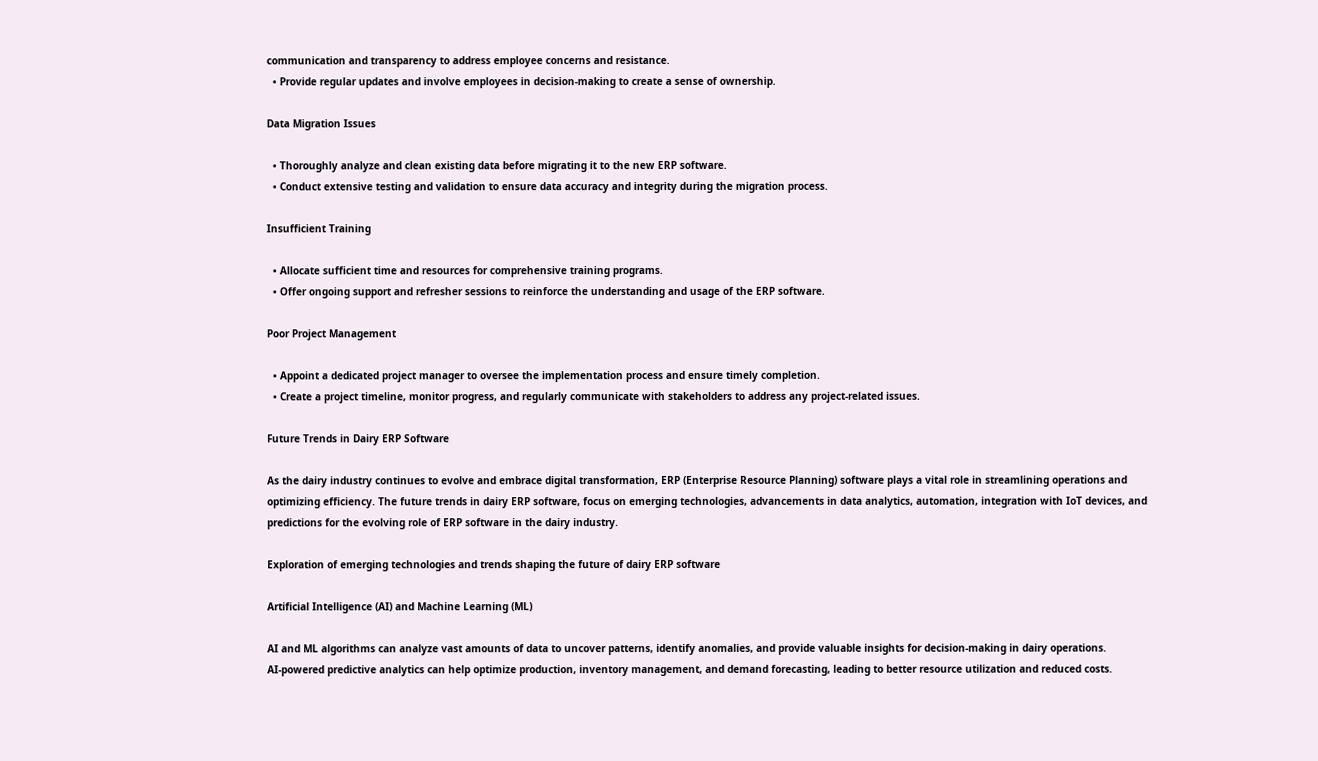communication and transparency to address employee concerns and resistance.
  • Provide regular updates and involve employees in decision-making to create a sense of ownership.

Data Migration Issues

  • Thoroughly analyze and clean existing data before migrating it to the new ERP software.
  • Conduct extensive testing and validation to ensure data accuracy and integrity during the migration process.

Insufficient Training

  • Allocate sufficient time and resources for comprehensive training programs.
  • Offer ongoing support and refresher sessions to reinforce the understanding and usage of the ERP software.

Poor Project Management

  • Appoint a dedicated project manager to oversee the implementation process and ensure timely completion.
  • Create a project timeline, monitor progress, and regularly communicate with stakeholders to address any project-related issues.

Future Trends in Dairy ERP Software

As the dairy industry continues to evolve and embrace digital transformation, ERP (Enterprise Resource Planning) software plays a vital role in streamlining operations and optimizing efficiency. The future trends in dairy ERP software, focus on emerging technologies, advancements in data analytics, automation, integration with IoT devices, and predictions for the evolving role of ERP software in the dairy industry.

Exploration of emerging technologies and trends shaping the future of dairy ERP software

Artificial Intelligence (AI) and Machine Learning (ML)

AI and ML algorithms can analyze vast amounts of data to uncover patterns, identify anomalies, and provide valuable insights for decision-making in dairy operations.
AI-powered predictive analytics can help optimize production, inventory management, and demand forecasting, leading to better resource utilization and reduced costs.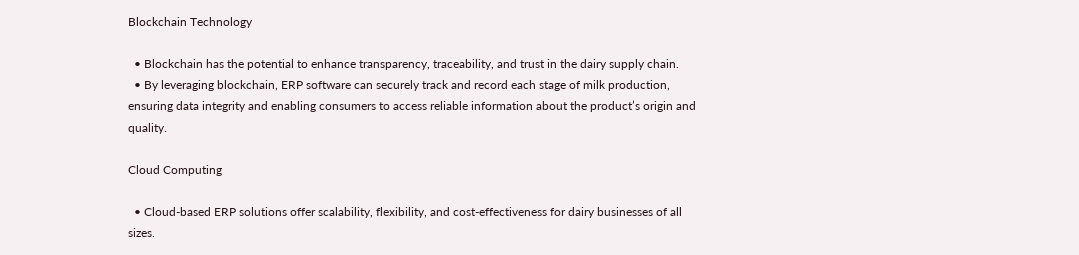Blockchain Technology

  • Blockchain has the potential to enhance transparency, traceability, and trust in the dairy supply chain.
  • By leveraging blockchain, ERP software can securely track and record each stage of milk production, ensuring data integrity and enabling consumers to access reliable information about the product’s origin and quality.

Cloud Computing

  • Cloud-based ERP solutions offer scalability, flexibility, and cost-effectiveness for dairy businesses of all sizes.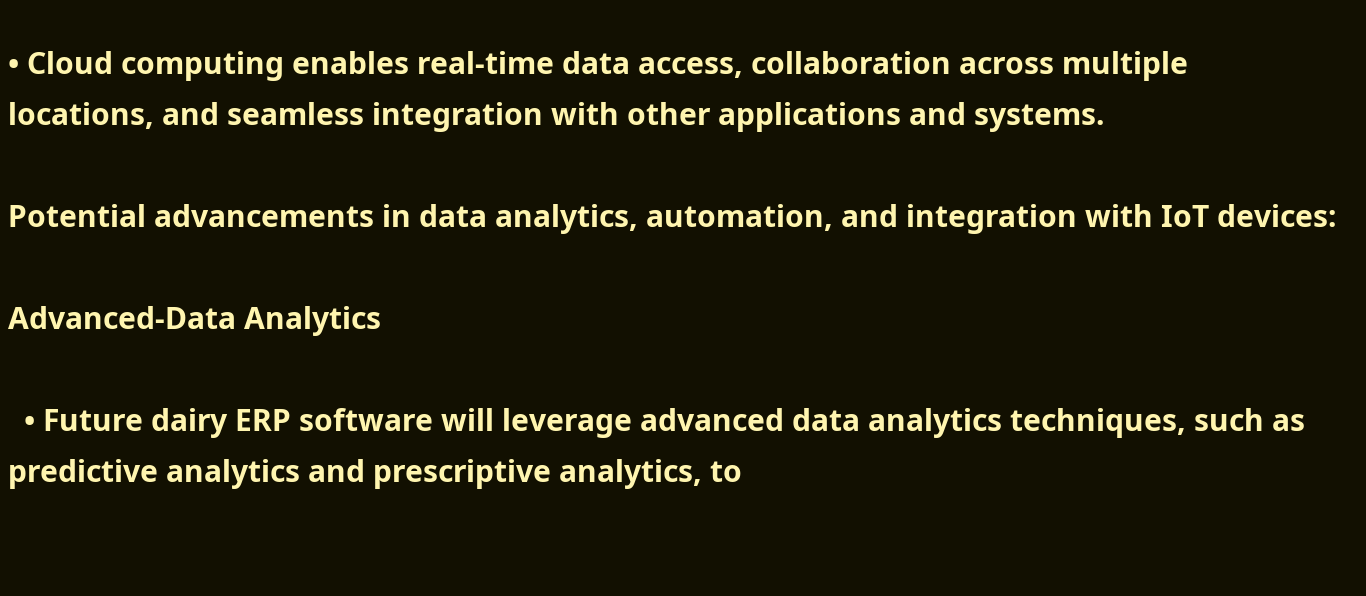• Cloud computing enables real-time data access, collaboration across multiple locations, and seamless integration with other applications and systems.

Potential advancements in data analytics, automation, and integration with IoT devices:

Advanced-Data Analytics

  • Future dairy ERP software will leverage advanced data analytics techniques, such as predictive analytics and prescriptive analytics, to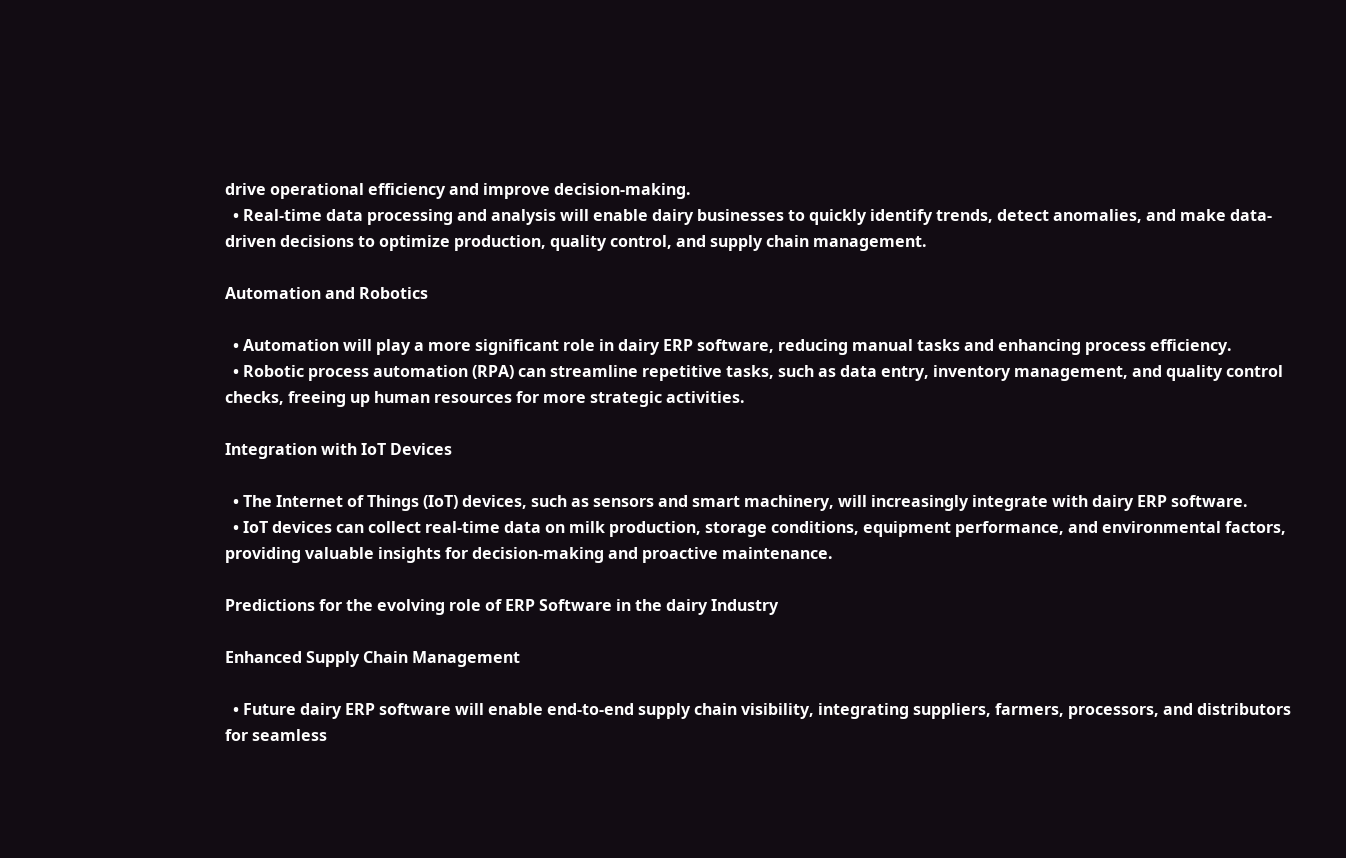drive operational efficiency and improve decision-making.
  • Real-time data processing and analysis will enable dairy businesses to quickly identify trends, detect anomalies, and make data-driven decisions to optimize production, quality control, and supply chain management.

Automation and Robotics

  • Automation will play a more significant role in dairy ERP software, reducing manual tasks and enhancing process efficiency.
  • Robotic process automation (RPA) can streamline repetitive tasks, such as data entry, inventory management, and quality control checks, freeing up human resources for more strategic activities.

Integration with IoT Devices

  • The Internet of Things (IoT) devices, such as sensors and smart machinery, will increasingly integrate with dairy ERP software.
  • IoT devices can collect real-time data on milk production, storage conditions, equipment performance, and environmental factors, providing valuable insights for decision-making and proactive maintenance.

Predictions for the evolving role of ERP Software in the dairy Industry

Enhanced Supply Chain Management

  • Future dairy ERP software will enable end-to-end supply chain visibility, integrating suppliers, farmers, processors, and distributors for seamless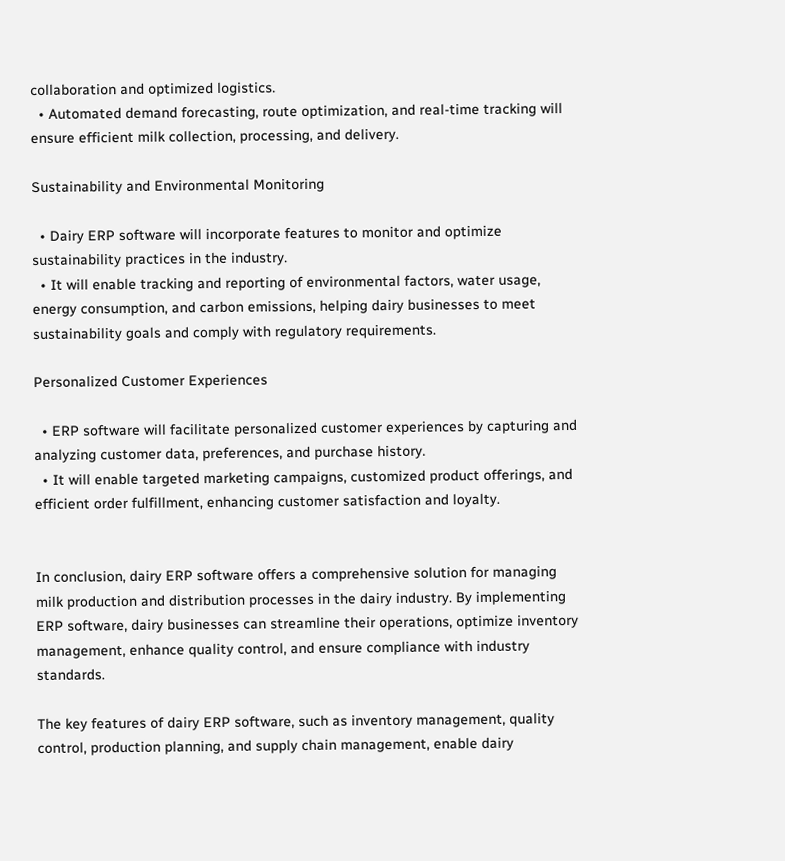collaboration and optimized logistics.
  • Automated demand forecasting, route optimization, and real-time tracking will ensure efficient milk collection, processing, and delivery.

Sustainability and Environmental Monitoring

  • Dairy ERP software will incorporate features to monitor and optimize sustainability practices in the industry.
  • It will enable tracking and reporting of environmental factors, water usage, energy consumption, and carbon emissions, helping dairy businesses to meet sustainability goals and comply with regulatory requirements.

Personalized Customer Experiences

  • ERP software will facilitate personalized customer experiences by capturing and analyzing customer data, preferences, and purchase history.
  • It will enable targeted marketing campaigns, customized product offerings, and efficient order fulfillment, enhancing customer satisfaction and loyalty.


In conclusion, dairy ERP software offers a comprehensive solution for managing milk production and distribution processes in the dairy industry. By implementing ERP software, dairy businesses can streamline their operations, optimize inventory management, enhance quality control, and ensure compliance with industry standards.

The key features of dairy ERP software, such as inventory management, quality control, production planning, and supply chain management, enable dairy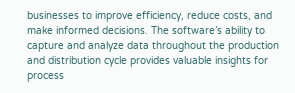businesses to improve efficiency, reduce costs, and make informed decisions. The software’s ability to capture and analyze data throughout the production and distribution cycle provides valuable insights for process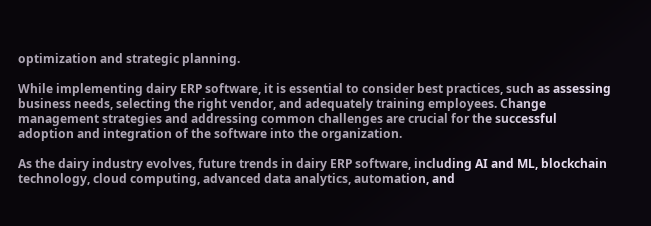optimization and strategic planning.

While implementing dairy ERP software, it is essential to consider best practices, such as assessing business needs, selecting the right vendor, and adequately training employees. Change management strategies and addressing common challenges are crucial for the successful adoption and integration of the software into the organization.

As the dairy industry evolves, future trends in dairy ERP software, including AI and ML, blockchain technology, cloud computing, advanced data analytics, automation, and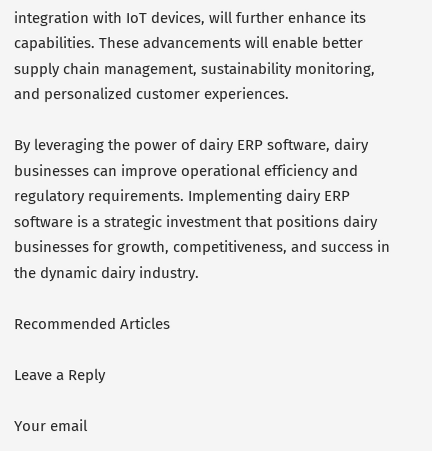integration with IoT devices, will further enhance its capabilities. These advancements will enable better supply chain management, sustainability monitoring, and personalized customer experiences.

By leveraging the power of dairy ERP software, dairy businesses can improve operational efficiency and regulatory requirements. Implementing dairy ERP software is a strategic investment that positions dairy businesses for growth, competitiveness, and success in the dynamic dairy industry.

Recommended Articles

Leave a Reply

Your email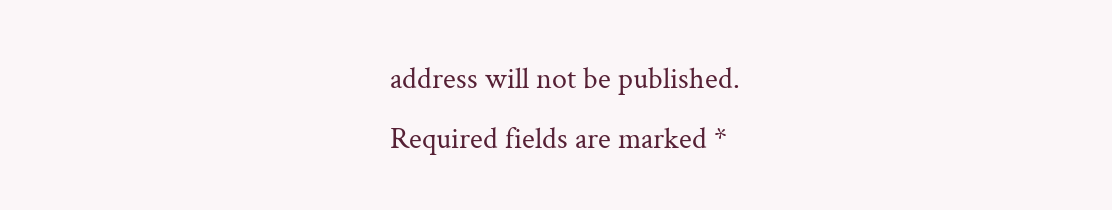address will not be published. Required fields are marked *